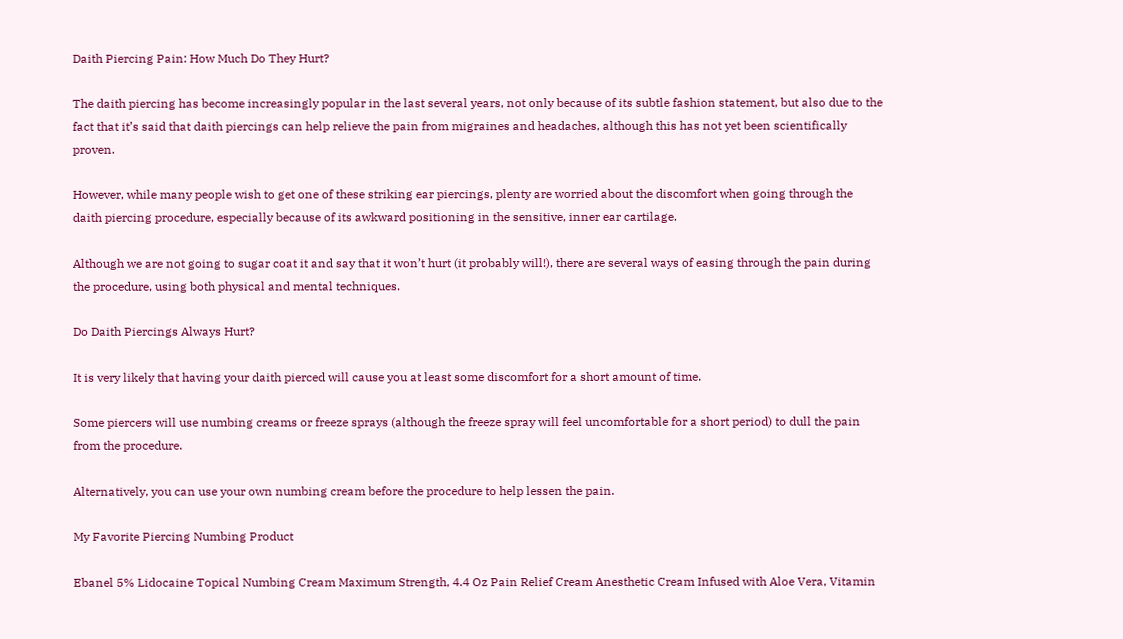Daith Piercing Pain: How Much Do They Hurt?

The daith piercing has become increasingly popular in the last several years, not only because of its subtle fashion statement, but also due to the fact that it’s said that daith piercings can help relieve the pain from migraines and headaches, although this has not yet been scientifically proven.

However, while many people wish to get one of these striking ear piercings, plenty are worried about the discomfort when going through the daith piercing procedure, especially because of its awkward positioning in the sensitive, inner ear cartilage.

Although we are not going to sugar coat it and say that it won’t hurt (it probably will!), there are several ways of easing through the pain during the procedure, using both physical and mental techniques.

Do Daith Piercings Always Hurt?

It is very likely that having your daith pierced will cause you at least some discomfort for a short amount of time.

Some piercers will use numbing creams or freeze sprays (although the freeze spray will feel uncomfortable for a short period) to dull the pain from the procedure.

Alternatively, you can use your own numbing cream before the procedure to help lessen the pain.

My Favorite Piercing Numbing Product

Ebanel 5% Lidocaine Topical Numbing Cream Maximum Strength, 4.4 Oz Pain Relief Cream Anesthetic Cream Infused with Aloe Vera, Vitamin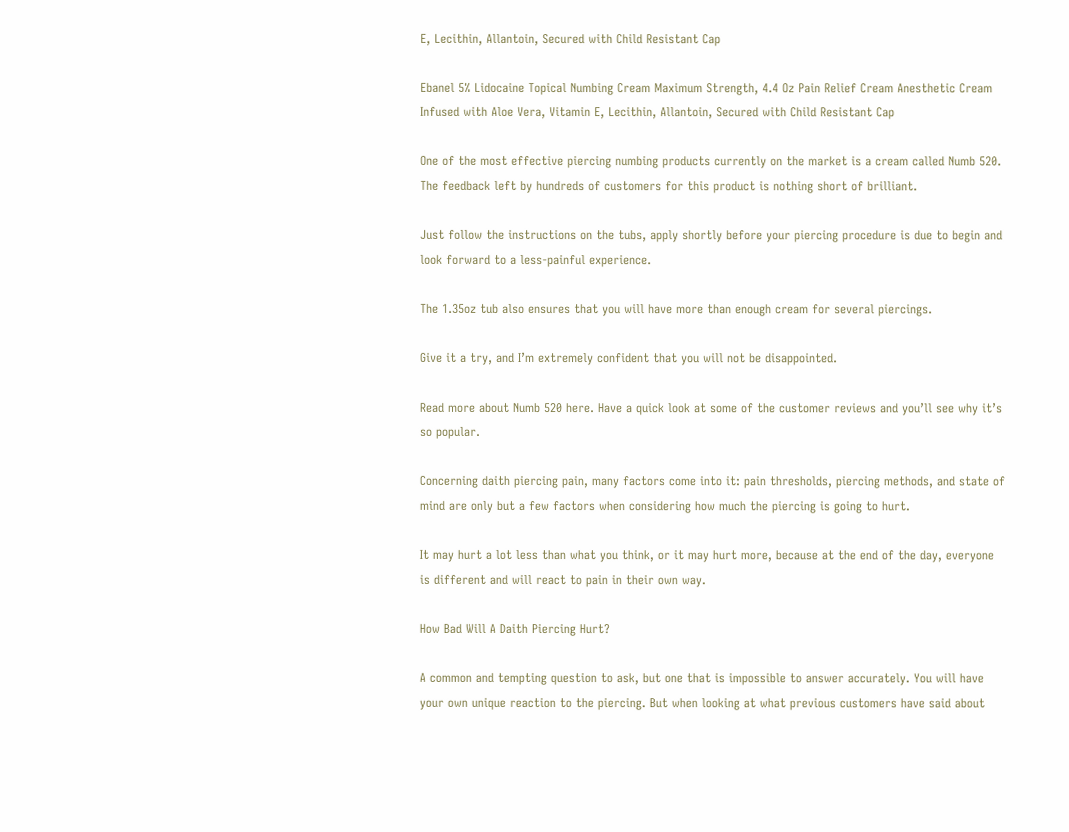E, Lecithin, Allantoin, Secured with Child Resistant Cap

Ebanel 5% Lidocaine Topical Numbing Cream Maximum Strength, 4.4 Oz Pain Relief Cream Anesthetic Cream Infused with Aloe Vera, Vitamin E, Lecithin, Allantoin, Secured with Child Resistant Cap

One of the most effective piercing numbing products currently on the market is a cream called Numb 520. The feedback left by hundreds of customers for this product is nothing short of brilliant.

Just follow the instructions on the tubs, apply shortly before your piercing procedure is due to begin and look forward to a less-painful experience.

The 1.35oz tub also ensures that you will have more than enough cream for several piercings.

Give it a try, and I’m extremely confident that you will not be disappointed.

Read more about Numb 520 here. Have a quick look at some of the customer reviews and you’ll see why it’s so popular.

Concerning daith piercing pain, many factors come into it: pain thresholds, piercing methods, and state of mind are only but a few factors when considering how much the piercing is going to hurt.

It may hurt a lot less than what you think, or it may hurt more, because at the end of the day, everyone is different and will react to pain in their own way.

How Bad Will A Daith Piercing Hurt?

A common and tempting question to ask, but one that is impossible to answer accurately. You will have your own unique reaction to the piercing. But when looking at what previous customers have said about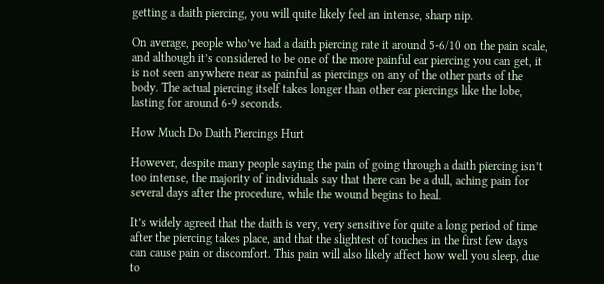getting a daith piercing, you will quite likely feel an intense, sharp nip.

On average, people who’ve had a daith piercing rate it around 5-6/10 on the pain scale, and although it’s considered to be one of the more painful ear piercing you can get, it is not seen anywhere near as painful as piercings on any of the other parts of the body. The actual piercing itself takes longer than other ear piercings like the lobe, lasting for around 6-9 seconds.

How Much Do Daith Piercings Hurt

However, despite many people saying the pain of going through a daith piercing isn’t too intense, the majority of individuals say that there can be a dull, aching pain for several days after the procedure, while the wound begins to heal.

It’s widely agreed that the daith is very, very sensitive for quite a long period of time after the piercing takes place, and that the slightest of touches in the first few days can cause pain or discomfort. This pain will also likely affect how well you sleep, due to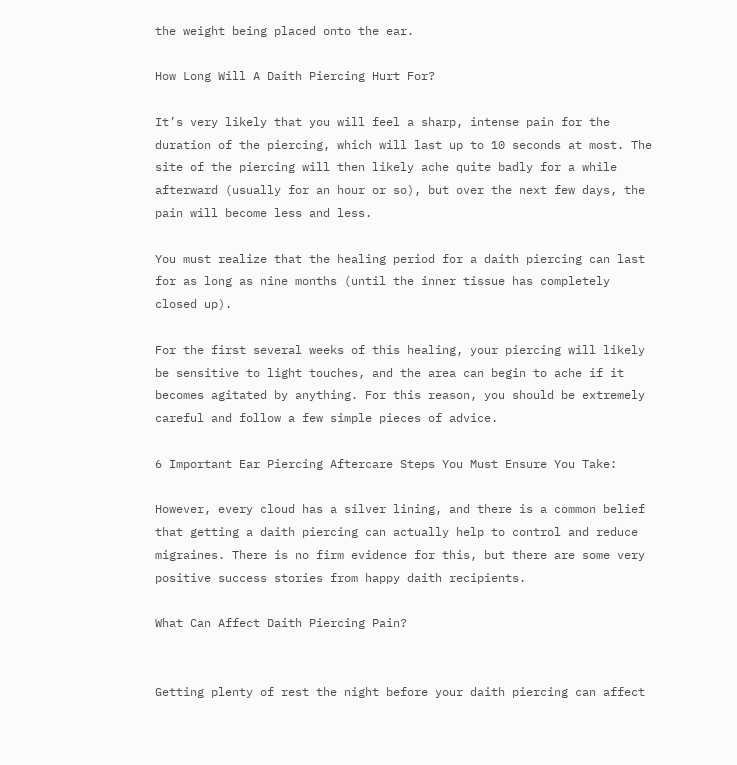the weight being placed onto the ear.

How Long Will A Daith Piercing Hurt For?

It’s very likely that you will feel a sharp, intense pain for the duration of the piercing, which will last up to 10 seconds at most. The site of the piercing will then likely ache quite badly for a while afterward (usually for an hour or so), but over the next few days, the pain will become less and less.

You must realize that the healing period for a daith piercing can last for as long as nine months (until the inner tissue has completely closed up).

For the first several weeks of this healing, your piercing will likely be sensitive to light touches, and the area can begin to ache if it becomes agitated by anything. For this reason, you should be extremely careful and follow a few simple pieces of advice.

6 Important Ear Piercing Aftercare Steps You Must Ensure You Take:

However, every cloud has a silver lining, and there is a common belief that getting a daith piercing can actually help to control and reduce migraines. There is no firm evidence for this, but there are some very positive success stories from happy daith recipients.

What Can Affect Daith Piercing Pain?


Getting plenty of rest the night before your daith piercing can affect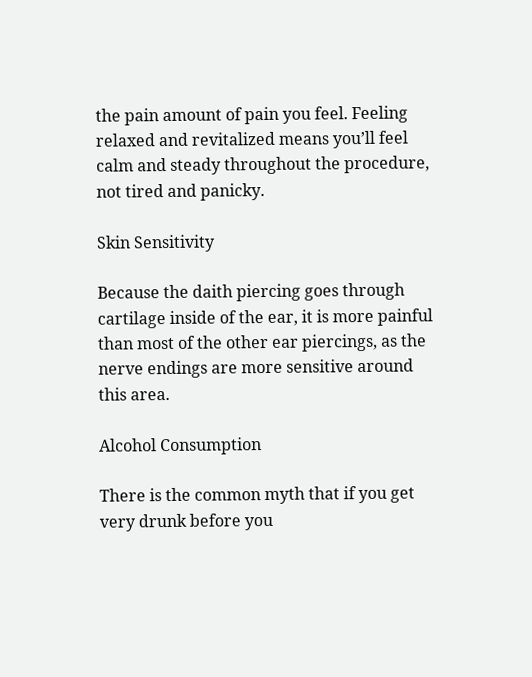the pain amount of pain you feel. Feeling relaxed and revitalized means you’ll feel calm and steady throughout the procedure, not tired and panicky.

Skin Sensitivity

Because the daith piercing goes through cartilage inside of the ear, it is more painful than most of the other ear piercings, as the nerve endings are more sensitive around this area.

Alcohol Consumption

There is the common myth that if you get very drunk before you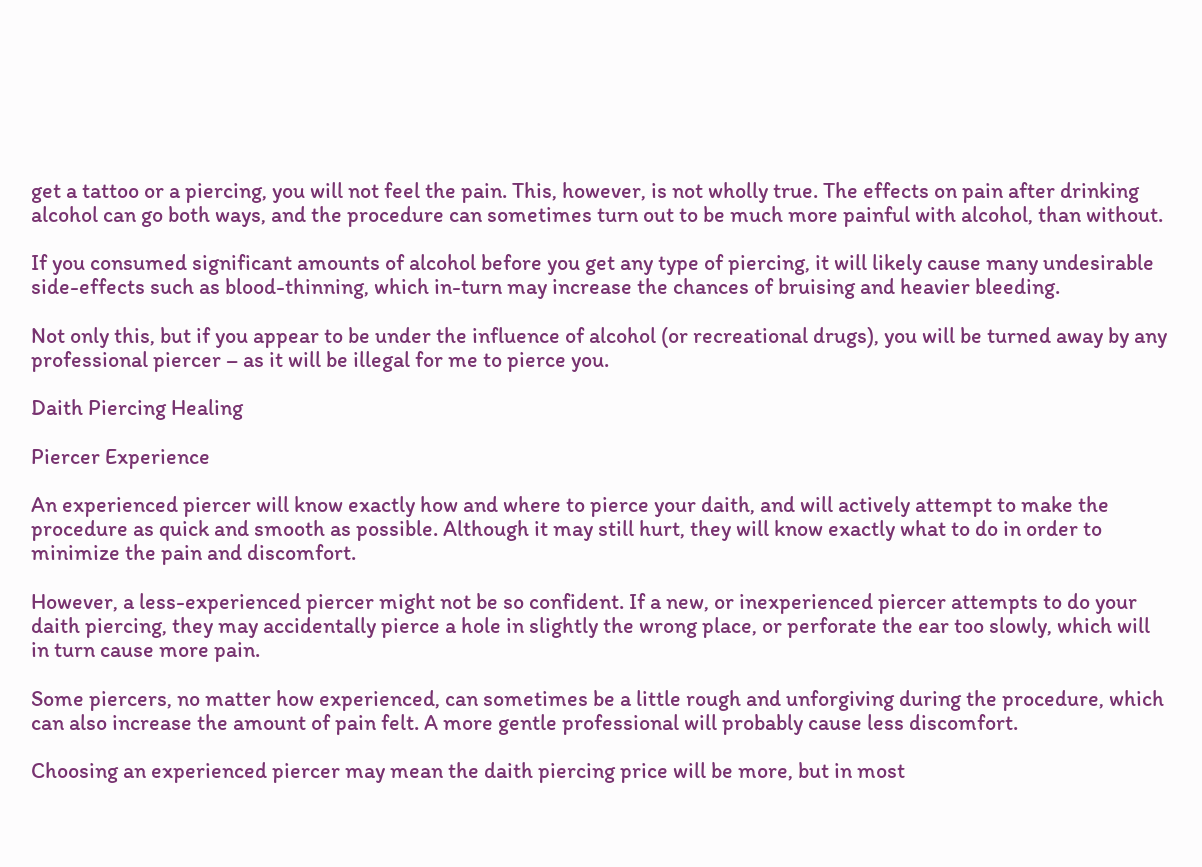get a tattoo or a piercing, you will not feel the pain. This, however, is not wholly true. The effects on pain after drinking alcohol can go both ways, and the procedure can sometimes turn out to be much more painful with alcohol, than without.

If you consumed significant amounts of alcohol before you get any type of piercing, it will likely cause many undesirable side-effects such as blood-thinning, which in-turn may increase the chances of bruising and heavier bleeding.

Not only this, but if you appear to be under the influence of alcohol (or recreational drugs), you will be turned away by any professional piercer – as it will be illegal for me to pierce you.

Daith Piercing Healing

Piercer Experience

An experienced piercer will know exactly how and where to pierce your daith, and will actively attempt to make the procedure as quick and smooth as possible. Although it may still hurt, they will know exactly what to do in order to minimize the pain and discomfort.

However, a less-experienced piercer might not be so confident. If a new, or inexperienced piercer attempts to do your daith piercing, they may accidentally pierce a hole in slightly the wrong place, or perforate the ear too slowly, which will in turn cause more pain.

Some piercers, no matter how experienced, can sometimes be a little rough and unforgiving during the procedure, which can also increase the amount of pain felt. A more gentle professional will probably cause less discomfort.

Choosing an experienced piercer may mean the daith piercing price will be more, but in most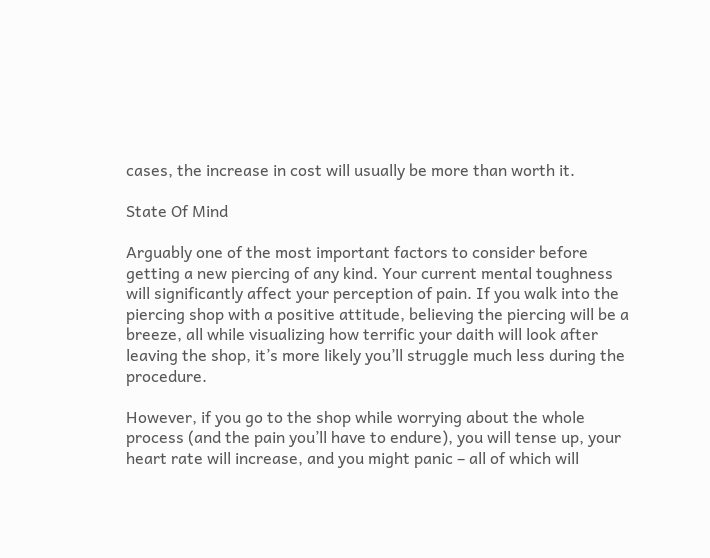cases, the increase in cost will usually be more than worth it.

State Of Mind

Arguably one of the most important factors to consider before getting a new piercing of any kind. Your current mental toughness will significantly affect your perception of pain. If you walk into the piercing shop with a positive attitude, believing the piercing will be a breeze, all while visualizing how terrific your daith will look after leaving the shop, it’s more likely you’ll struggle much less during the procedure.

However, if you go to the shop while worrying about the whole process (and the pain you’ll have to endure), you will tense up, your heart rate will increase, and you might panic – all of which will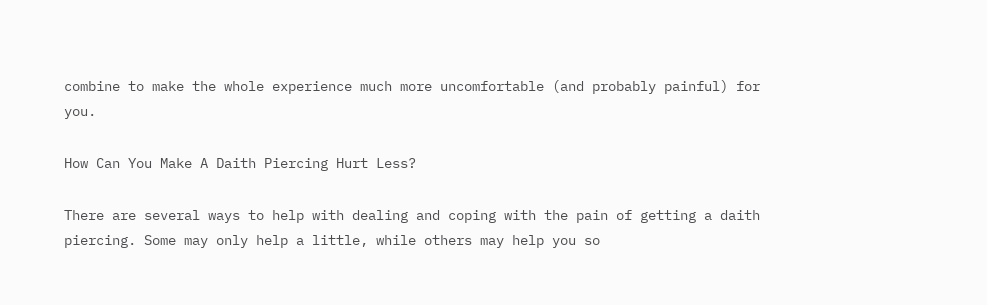combine to make the whole experience much more uncomfortable (and probably painful) for you.

How Can You Make A Daith Piercing Hurt Less?

There are several ways to help with dealing and coping with the pain of getting a daith piercing. Some may only help a little, while others may help you so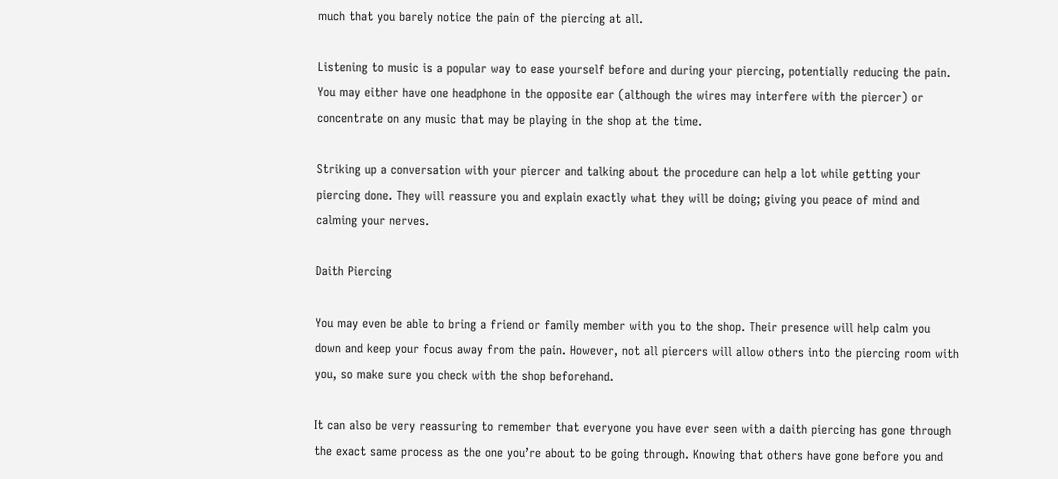much that you barely notice the pain of the piercing at all.

Listening to music is a popular way to ease yourself before and during your piercing, potentially reducing the pain. You may either have one headphone in the opposite ear (although the wires may interfere with the piercer) or concentrate on any music that may be playing in the shop at the time.

Striking up a conversation with your piercer and talking about the procedure can help a lot while getting your piercing done. They will reassure you and explain exactly what they will be doing; giving you peace of mind and calming your nerves.

Daith Piercing

You may even be able to bring a friend or family member with you to the shop. Their presence will help calm you down and keep your focus away from the pain. However, not all piercers will allow others into the piercing room with you, so make sure you check with the shop beforehand.

It can also be very reassuring to remember that everyone you have ever seen with a daith piercing has gone through the exact same process as the one you’re about to be going through. Knowing that others have gone before you and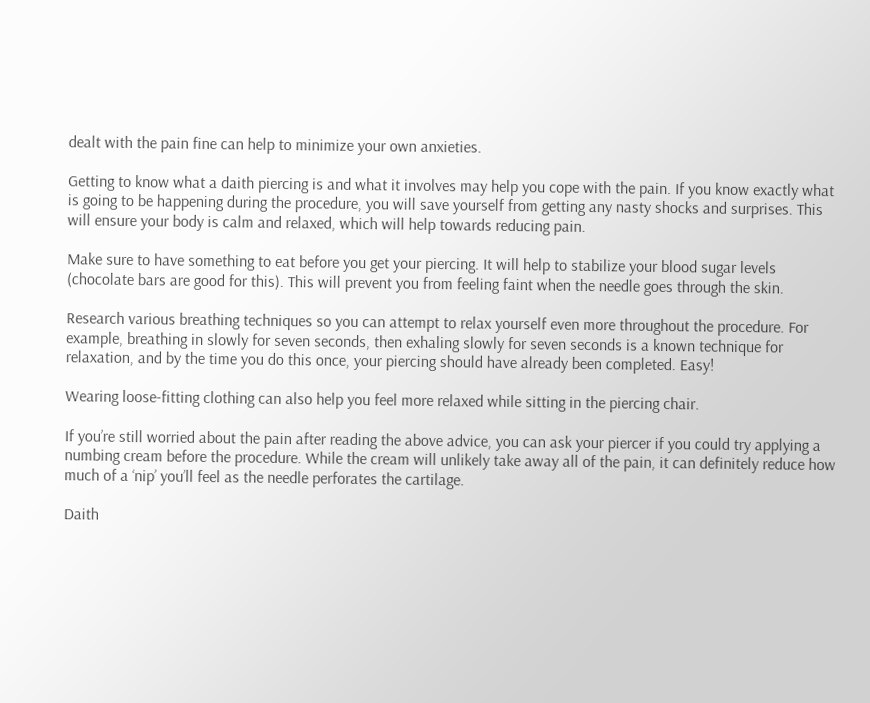dealt with the pain fine can help to minimize your own anxieties.

Getting to know what a daith piercing is and what it involves may help you cope with the pain. If you know exactly what is going to be happening during the procedure, you will save yourself from getting any nasty shocks and surprises. This will ensure your body is calm and relaxed, which will help towards reducing pain.

Make sure to have something to eat before you get your piercing. It will help to stabilize your blood sugar levels (chocolate bars are good for this). This will prevent you from feeling faint when the needle goes through the skin.

Research various breathing techniques so you can attempt to relax yourself even more throughout the procedure. For example, breathing in slowly for seven seconds, then exhaling slowly for seven seconds is a known technique for relaxation, and by the time you do this once, your piercing should have already been completed. Easy!

Wearing loose-fitting clothing can also help you feel more relaxed while sitting in the piercing chair.

If you’re still worried about the pain after reading the above advice, you can ask your piercer if you could try applying a numbing cream before the procedure. While the cream will unlikely take away all of the pain, it can definitely reduce how much of a ‘nip’ you’ll feel as the needle perforates the cartilage.

Daith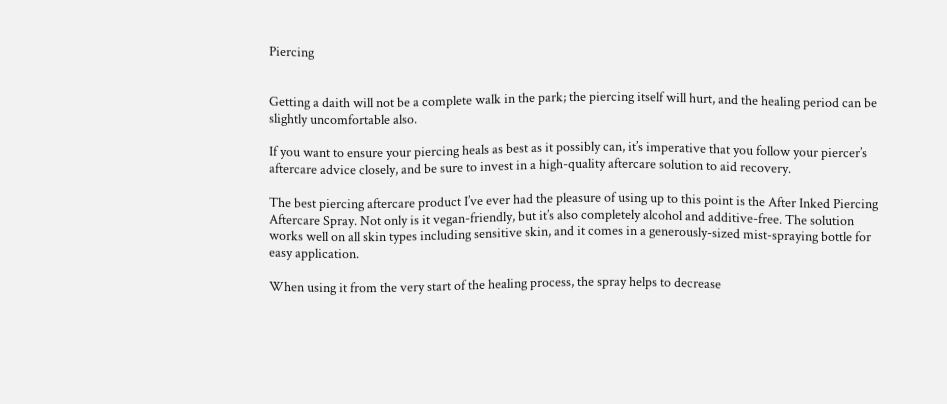Piercing


Getting a daith will not be a complete walk in the park; the piercing itself will hurt, and the healing period can be slightly uncomfortable also.

If you want to ensure your piercing heals as best as it possibly can, it’s imperative that you follow your piercer’s aftercare advice closely, and be sure to invest in a high-quality aftercare solution to aid recovery.

The best piercing aftercare product I’ve ever had the pleasure of using up to this point is the After Inked Piercing Aftercare Spray. Not only is it vegan-friendly, but it’s also completely alcohol and additive-free. The solution works well on all skin types including sensitive skin, and it comes in a generously-sized mist-spraying bottle for easy application.

When using it from the very start of the healing process, the spray helps to decrease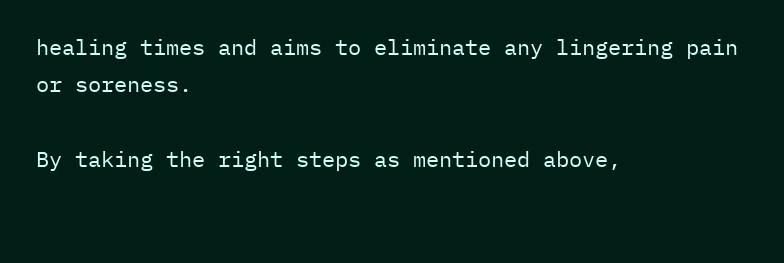healing times and aims to eliminate any lingering pain or soreness.

By taking the right steps as mentioned above,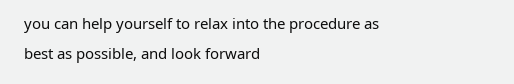you can help yourself to relax into the procedure as best as possible, and look forward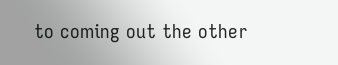to coming out the other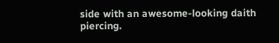side with an awesome-looking daith piercing.